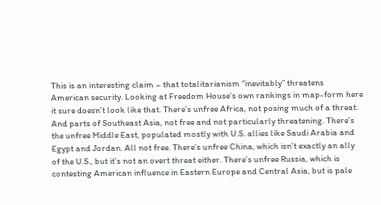This is an interesting claim – that totalitarianism “inevitably” threatens American security. Looking at Freedom House’s own rankings in map-form here it sure doesn’t look like that. There’s unfree Africa, not posing much of a threat. And parts of Southeast Asia, not free and not particularly threatening. There’s the unfree Middle East, populated mostly with U.S. allies like Saudi Arabia and Egypt and Jordan. All not free. There’s unfree China, which isn’t exactly an ally of the U.S., but it’s not an overt threat either. There’s unfree Russia, which is contesting American influence in Eastern Europe and Central Asia, but is pale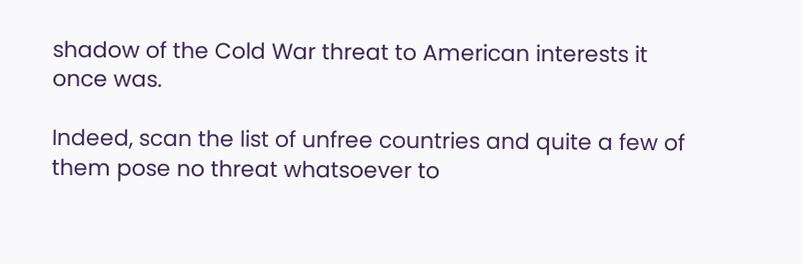shadow of the Cold War threat to American interests it once was.

Indeed, scan the list of unfree countries and quite a few of them pose no threat whatsoever to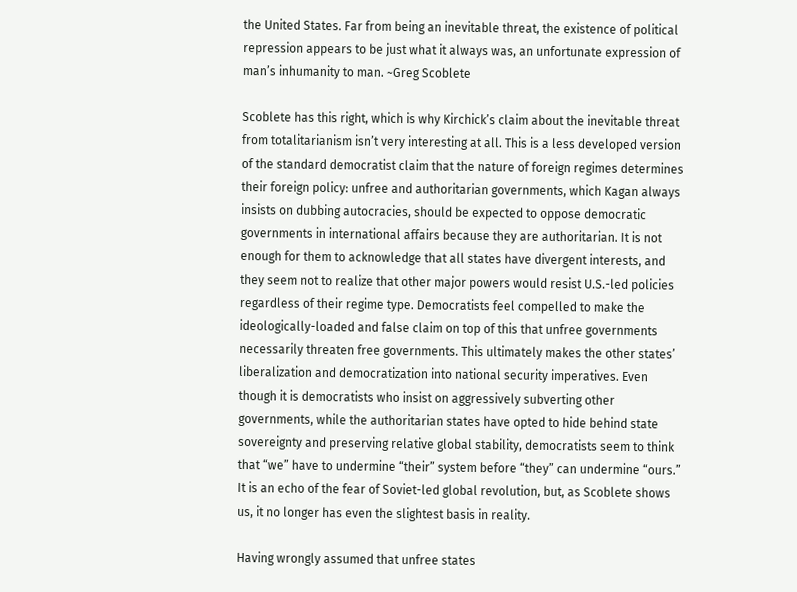the United States. Far from being an inevitable threat, the existence of political repression appears to be just what it always was, an unfortunate expression of man’s inhumanity to man. ~Greg Scoblete

Scoblete has this right, which is why Kirchick’s claim about the inevitable threat from totalitarianism isn’t very interesting at all. This is a less developed version of the standard democratist claim that the nature of foreign regimes determines their foreign policy: unfree and authoritarian governments, which Kagan always insists on dubbing autocracies, should be expected to oppose democratic governments in international affairs because they are authoritarian. It is not enough for them to acknowledge that all states have divergent interests, and they seem not to realize that other major powers would resist U.S.-led policies regardless of their regime type. Democratists feel compelled to make the ideologically-loaded and false claim on top of this that unfree governments necessarily threaten free governments. This ultimately makes the other states’ liberalization and democratization into national security imperatives. Even though it is democratists who insist on aggressively subverting other governments, while the authoritarian states have opted to hide behind state sovereignty and preserving relative global stability, democratists seem to think that “we” have to undermine “their” system before “they” can undermine “ours.” It is an echo of the fear of Soviet-led global revolution, but, as Scoblete shows us, it no longer has even the slightest basis in reality.

Having wrongly assumed that unfree states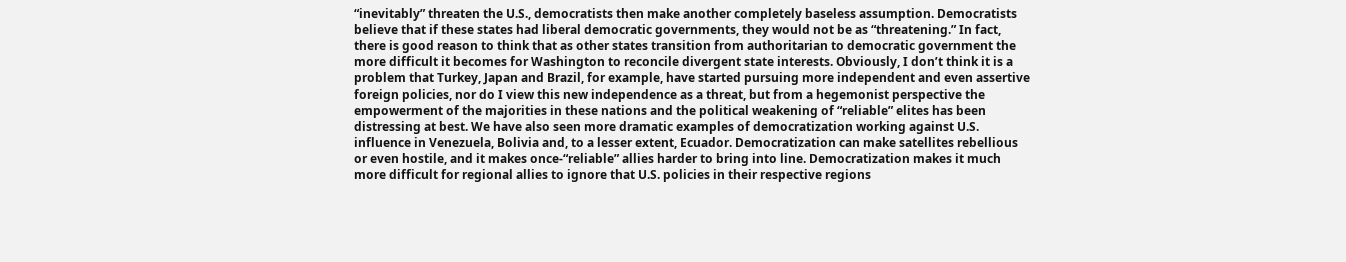“inevitably” threaten the U.S., democratists then make another completely baseless assumption. Democratists believe that if these states had liberal democratic governments, they would not be as “threatening.” In fact, there is good reason to think that as other states transition from authoritarian to democratic government the more difficult it becomes for Washington to reconcile divergent state interests. Obviously, I don’t think it is a problem that Turkey, Japan and Brazil, for example, have started pursuing more independent and even assertive foreign policies, nor do I view this new independence as a threat, but from a hegemonist perspective the empowerment of the majorities in these nations and the political weakening of “reliable” elites has been distressing at best. We have also seen more dramatic examples of democratization working against U.S. influence in Venezuela, Bolivia and, to a lesser extent, Ecuador. Democratization can make satellites rebellious or even hostile, and it makes once-“reliable” allies harder to bring into line. Democratization makes it much more difficult for regional allies to ignore that U.S. policies in their respective regions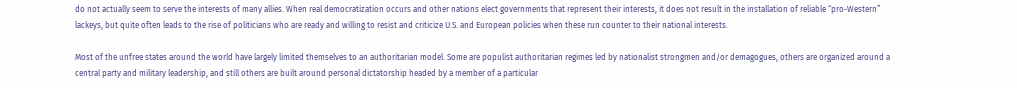do not actually seem to serve the interests of many allies. When real democratization occurs and other nations elect governments that represent their interests, it does not result in the installation of reliable “pro-Western” lackeys, but quite often leads to the rise of politicians who are ready and willing to resist and criticize U.S. and European policies when these run counter to their national interests.

Most of the unfree states around the world have largely limited themselves to an authoritarian model. Some are populist authoritarian regimes led by nationalist strongmen and/or demagogues, others are organized around a central party and military leadership, and still others are built around personal dictatorship headed by a member of a particular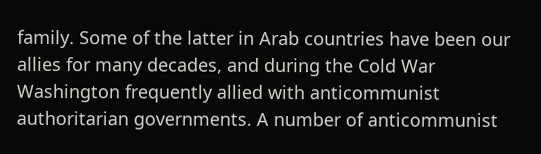family. Some of the latter in Arab countries have been our allies for many decades, and during the Cold War Washington frequently allied with anticommunist authoritarian governments. A number of anticommunist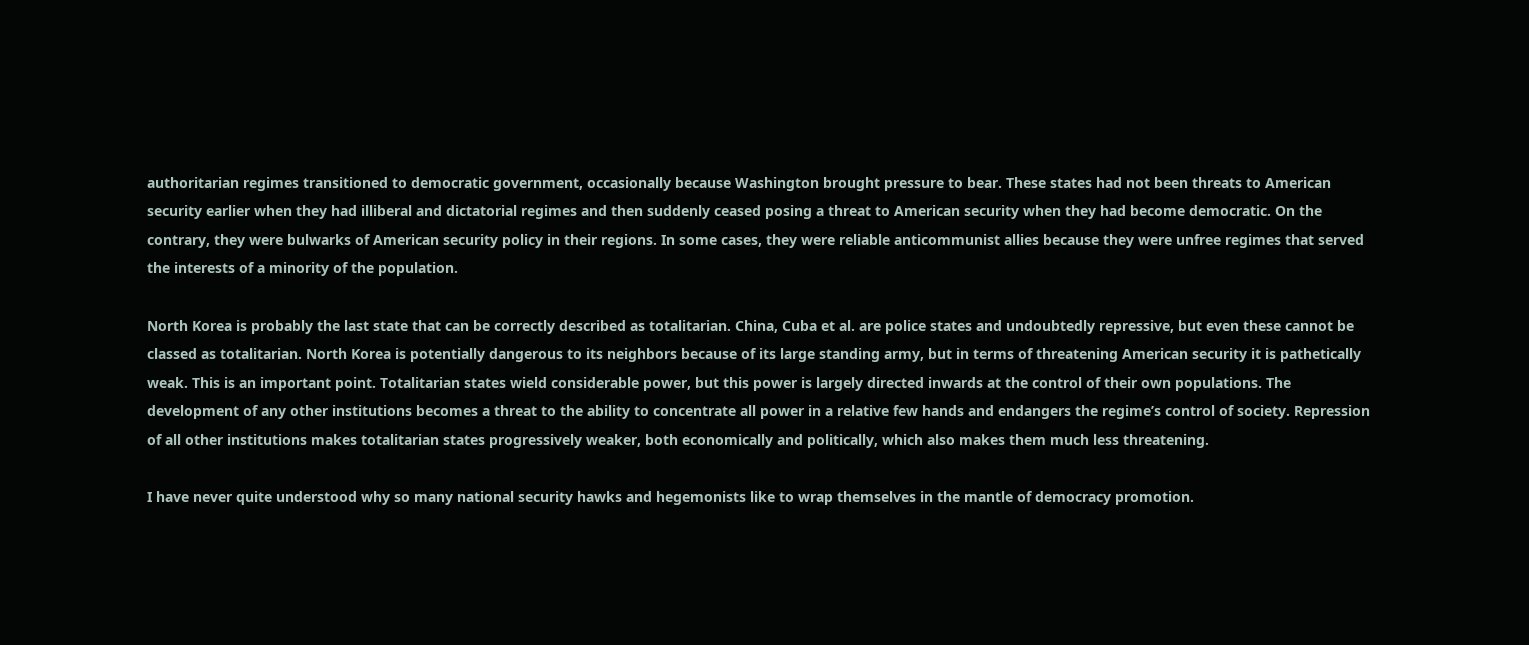authoritarian regimes transitioned to democratic government, occasionally because Washington brought pressure to bear. These states had not been threats to American security earlier when they had illiberal and dictatorial regimes and then suddenly ceased posing a threat to American security when they had become democratic. On the contrary, they were bulwarks of American security policy in their regions. In some cases, they were reliable anticommunist allies because they were unfree regimes that served the interests of a minority of the population.

North Korea is probably the last state that can be correctly described as totalitarian. China, Cuba et al. are police states and undoubtedly repressive, but even these cannot be classed as totalitarian. North Korea is potentially dangerous to its neighbors because of its large standing army, but in terms of threatening American security it is pathetically weak. This is an important point. Totalitarian states wield considerable power, but this power is largely directed inwards at the control of their own populations. The development of any other institutions becomes a threat to the ability to concentrate all power in a relative few hands and endangers the regime’s control of society. Repression of all other institutions makes totalitarian states progressively weaker, both economically and politically, which also makes them much less threatening.

I have never quite understood why so many national security hawks and hegemonists like to wrap themselves in the mantle of democracy promotion.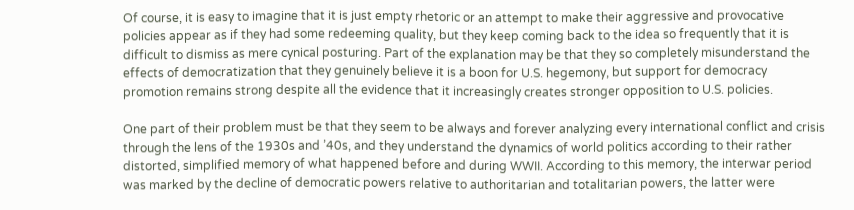Of course, it is easy to imagine that it is just empty rhetoric or an attempt to make their aggressive and provocative policies appear as if they had some redeeming quality, but they keep coming back to the idea so frequently that it is difficult to dismiss as mere cynical posturing. Part of the explanation may be that they so completely misunderstand the effects of democratization that they genuinely believe it is a boon for U.S. hegemony, but support for democracy promotion remains strong despite all the evidence that it increasingly creates stronger opposition to U.S. policies.

One part of their problem must be that they seem to be always and forever analyzing every international conflict and crisis through the lens of the 1930s and ’40s, and they understand the dynamics of world politics according to their rather distorted, simplified memory of what happened before and during WWII. According to this memory, the interwar period was marked by the decline of democratic powers relative to authoritarian and totalitarian powers, the latter were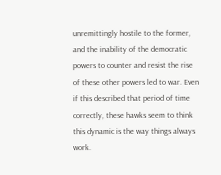unremittingly hostile to the former, and the inability of the democratic powers to counter and resist the rise of these other powers led to war. Even if this described that period of time correctly, these hawks seem to think this dynamic is the way things always work.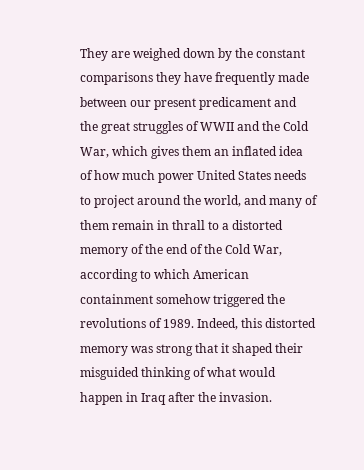They are weighed down by the constant comparisons they have frequently made between our present predicament and the great struggles of WWII and the Cold War, which gives them an inflated idea of how much power United States needs to project around the world, and many of them remain in thrall to a distorted memory of the end of the Cold War, according to which American containment somehow triggered the revolutions of 1989. Indeed, this distorted memory was strong that it shaped their misguided thinking of what would happen in Iraq after the invasion.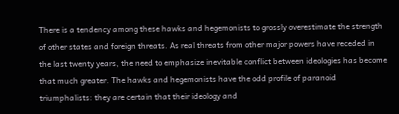There is a tendency among these hawks and hegemonists to grossly overestimate the strength of other states and foreign threats. As real threats from other major powers have receded in the last twenty years, the need to emphasize inevitable conflict between ideologies has become that much greater. The hawks and hegemonists have the odd profile of paranoid triumphalists: they are certain that their ideology and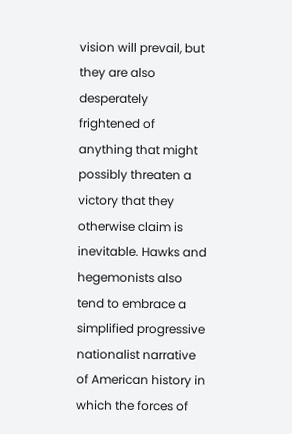vision will prevail, but they are also desperately frightened of anything that might possibly threaten a victory that they otherwise claim is inevitable. Hawks and hegemonists also tend to embrace a simplified progressive nationalist narrative of American history in which the forces of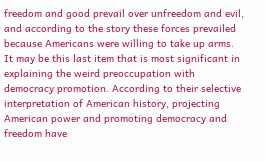freedom and good prevail over unfreedom and evil, and according to the story these forces prevailed because Americans were willing to take up arms. It may be this last item that is most significant in explaining the weird preoccupation with democracy promotion. According to their selective interpretation of American history, projecting American power and promoting democracy and freedom have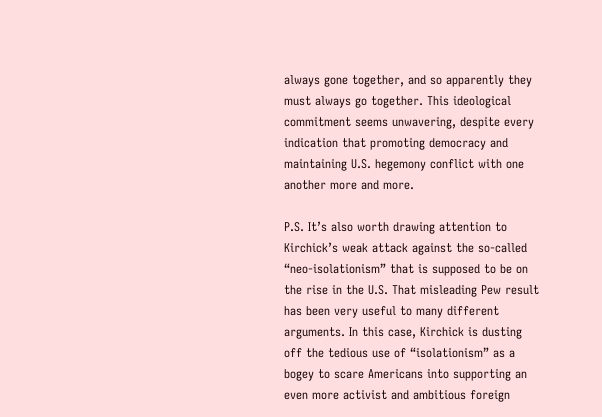always gone together, and so apparently they must always go together. This ideological commitment seems unwavering, despite every indication that promoting democracy and maintaining U.S. hegemony conflict with one another more and more.

P.S. It’s also worth drawing attention to Kirchick’s weak attack against the so-called “neo-isolationism” that is supposed to be on the rise in the U.S. That misleading Pew result has been very useful to many different arguments. In this case, Kirchick is dusting off the tedious use of “isolationism” as a bogey to scare Americans into supporting an even more activist and ambitious foreign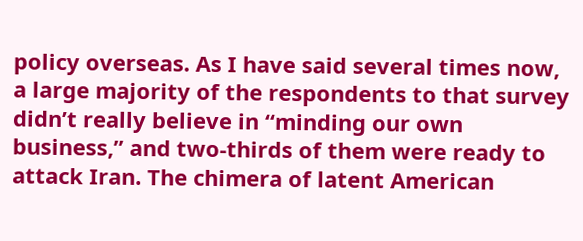policy overseas. As I have said several times now, a large majority of the respondents to that survey didn’t really believe in “minding our own business,” and two-thirds of them were ready to attack Iran. The chimera of latent American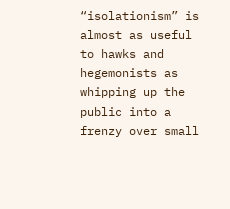“isolationism” is almost as useful to hawks and hegemonists as whipping up the public into a frenzy over small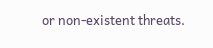or non-existent threats.